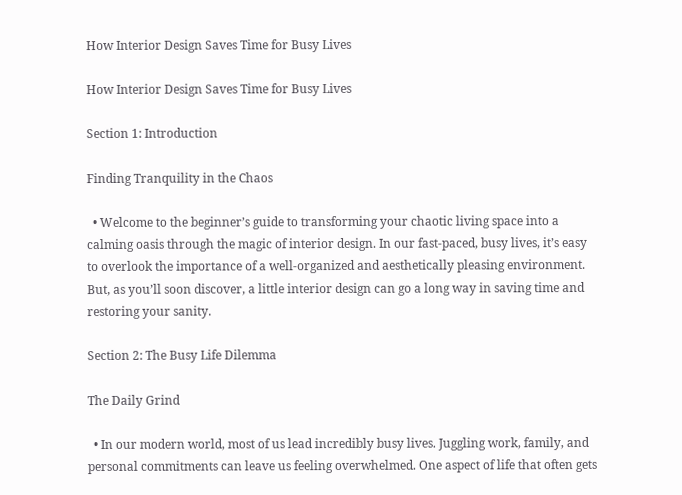How Interior Design Saves Time for Busy Lives

How Interior Design Saves Time for Busy Lives

Section 1: Introduction

Finding Tranquility in the Chaos

  • Welcome to the beginner’s guide to transforming your chaotic living space into a calming oasis through the magic of interior design. In our fast-paced, busy lives, it’s easy to overlook the importance of a well-organized and aesthetically pleasing environment. But, as you’ll soon discover, a little interior design can go a long way in saving time and restoring your sanity.

Section 2: The Busy Life Dilemma

The Daily Grind

  • In our modern world, most of us lead incredibly busy lives. Juggling work, family, and personal commitments can leave us feeling overwhelmed. One aspect of life that often gets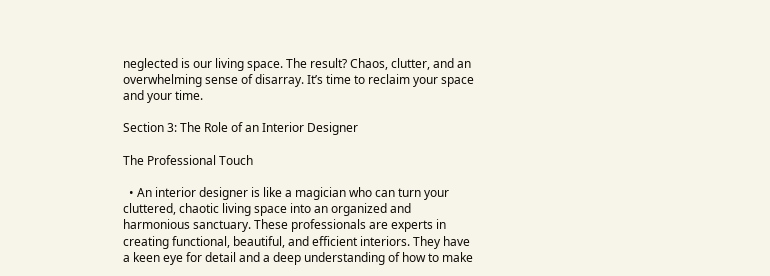neglected is our living space. The result? Chaos, clutter, and an overwhelming sense of disarray. It’s time to reclaim your space and your time.

Section 3: The Role of an Interior Designer

The Professional Touch

  • An interior designer is like a magician who can turn your cluttered, chaotic living space into an organized and harmonious sanctuary. These professionals are experts in creating functional, beautiful, and efficient interiors. They have a keen eye for detail and a deep understanding of how to make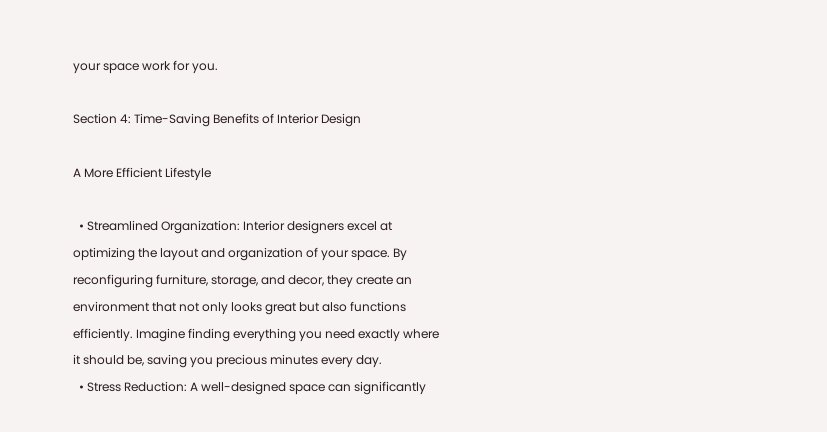your space work for you.

Section 4: Time-Saving Benefits of Interior Design

A More Efficient Lifestyle

  • Streamlined Organization: Interior designers excel at optimizing the layout and organization of your space. By reconfiguring furniture, storage, and decor, they create an environment that not only looks great but also functions efficiently. Imagine finding everything you need exactly where it should be, saving you precious minutes every day.
  • Stress Reduction: A well-designed space can significantly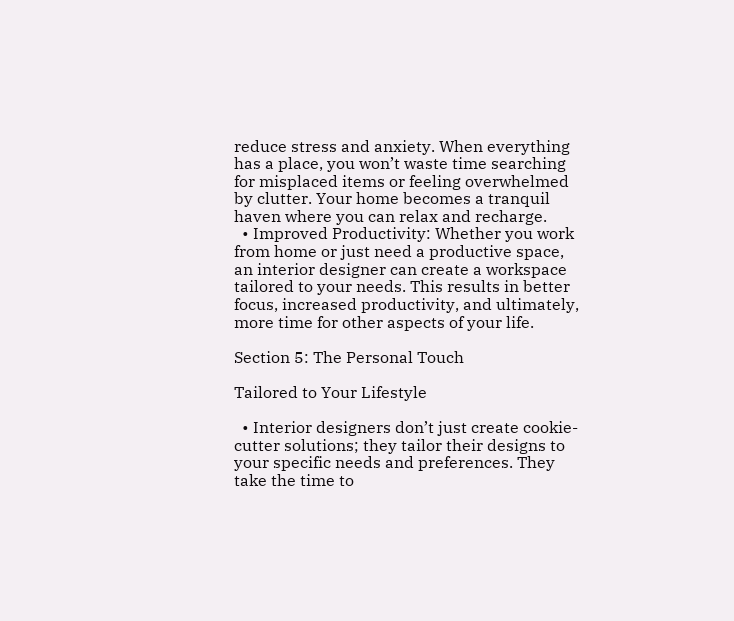reduce stress and anxiety. When everything has a place, you won’t waste time searching for misplaced items or feeling overwhelmed by clutter. Your home becomes a tranquil haven where you can relax and recharge.
  • Improved Productivity: Whether you work from home or just need a productive space, an interior designer can create a workspace tailored to your needs. This results in better focus, increased productivity, and ultimately, more time for other aspects of your life.

Section 5: The Personal Touch

Tailored to Your Lifestyle

  • Interior designers don’t just create cookie-cutter solutions; they tailor their designs to your specific needs and preferences. They take the time to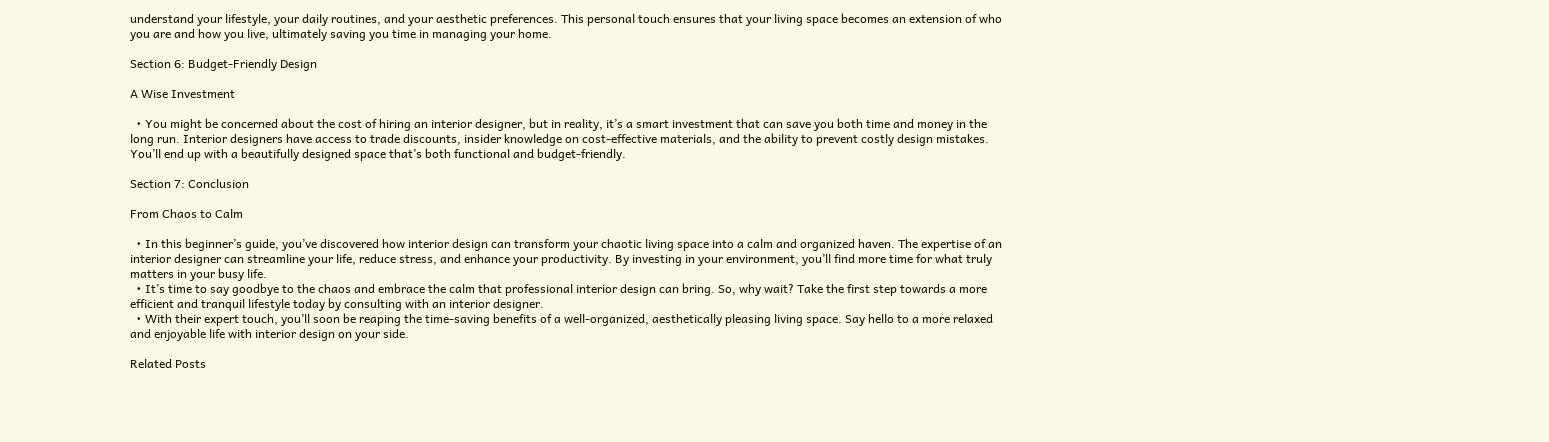understand your lifestyle, your daily routines, and your aesthetic preferences. This personal touch ensures that your living space becomes an extension of who you are and how you live, ultimately saving you time in managing your home.

Section 6: Budget-Friendly Design

A Wise Investment

  • You might be concerned about the cost of hiring an interior designer, but in reality, it’s a smart investment that can save you both time and money in the long run. Interior designers have access to trade discounts, insider knowledge on cost-effective materials, and the ability to prevent costly design mistakes. You’ll end up with a beautifully designed space that’s both functional and budget-friendly.

Section 7: Conclusion

From Chaos to Calm

  • In this beginner’s guide, you’ve discovered how interior design can transform your chaotic living space into a calm and organized haven. The expertise of an interior designer can streamline your life, reduce stress, and enhance your productivity. By investing in your environment, you’ll find more time for what truly matters in your busy life.
  • It’s time to say goodbye to the chaos and embrace the calm that professional interior design can bring. So, why wait? Take the first step towards a more efficient and tranquil lifestyle today by consulting with an interior designer.
  • With their expert touch, you’ll soon be reaping the time-saving benefits of a well-organized, aesthetically pleasing living space. Say hello to a more relaxed and enjoyable life with interior design on your side.

Related Posts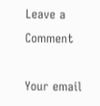Leave a Comment

Your email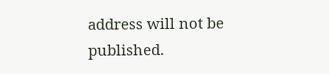address will not be published.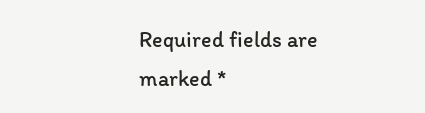Required fields are marked *